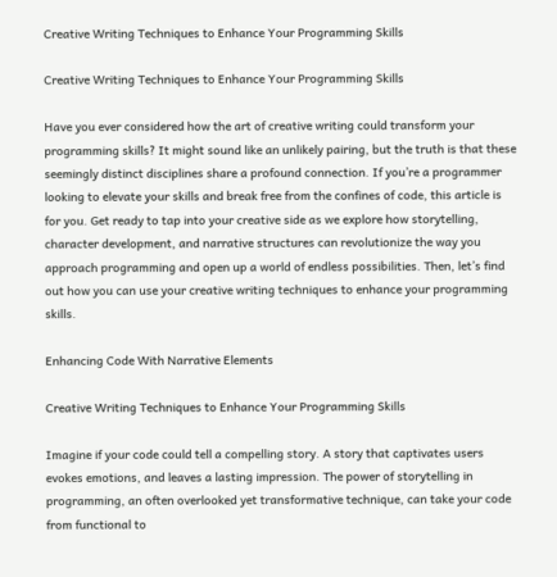Creative Writing Techniques to Enhance Your Programming Skills

Creative Writing Techniques to Enhance Your Programming Skills

Have you ever considered how the art of creative writing could transform your programming skills? It might sound like an unlikely pairing, but the truth is that these seemingly distinct disciplines share a profound connection. If you’re a programmer looking to elevate your skills and break free from the confines of code, this article is for you. Get ready to tap into your creative side as we explore how storytelling, character development, and narrative structures can revolutionize the way you approach programming and open up a world of endless possibilities. Then, let’s find out how you can use your creative writing techniques to enhance your programming skills.

Enhancing Code With Narrative Elements

Creative Writing Techniques to Enhance Your Programming Skills

Imagine if your code could tell a compelling story. A story that captivates users evokes emotions, and leaves a lasting impression. The power of storytelling in programming, an often overlooked yet transformative technique, can take your code from functional to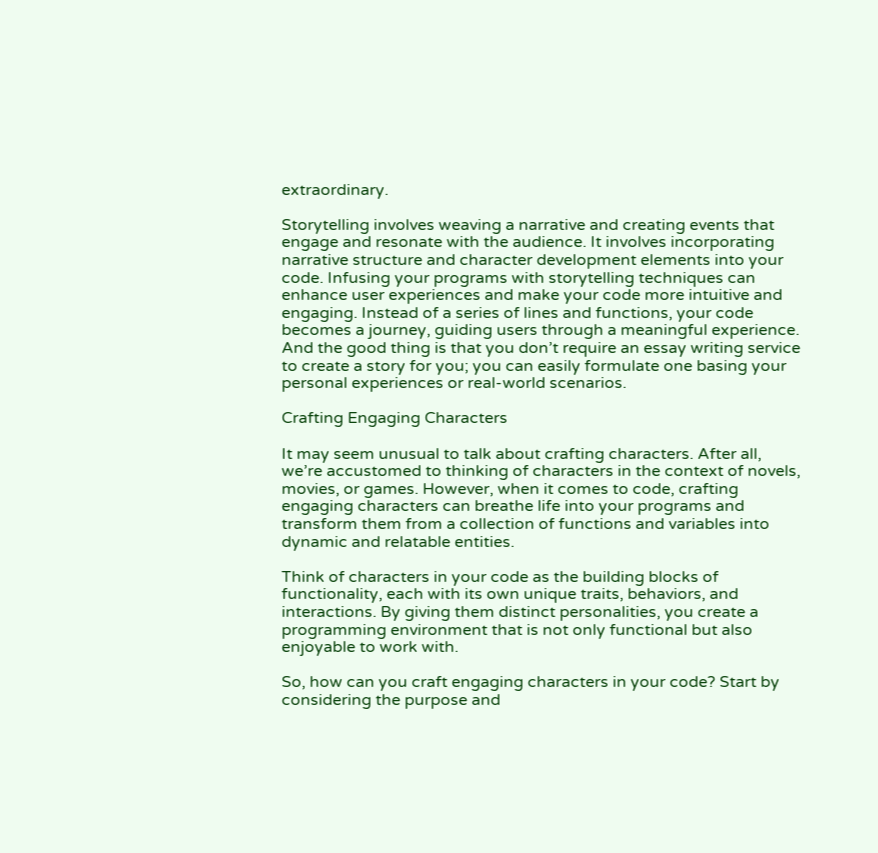extraordinary.

Storytelling involves weaving a narrative and creating events that engage and resonate with the audience. It involves incorporating narrative structure and character development elements into your code. Infusing your programs with storytelling techniques can enhance user experiences and make your code more intuitive and engaging. Instead of a series of lines and functions, your code becomes a journey, guiding users through a meaningful experience. And the good thing is that you don’t require an essay writing service to create a story for you; you can easily formulate one basing your personal experiences or real-world scenarios.

Crafting Engaging Characters

It may seem unusual to talk about crafting characters. After all, we’re accustomed to thinking of characters in the context of novels, movies, or games. However, when it comes to code, crafting engaging characters can breathe life into your programs and transform them from a collection of functions and variables into dynamic and relatable entities.

Think of characters in your code as the building blocks of functionality, each with its own unique traits, behaviors, and interactions. By giving them distinct personalities, you create a programming environment that is not only functional but also enjoyable to work with.

So, how can you craft engaging characters in your code? Start by considering the purpose and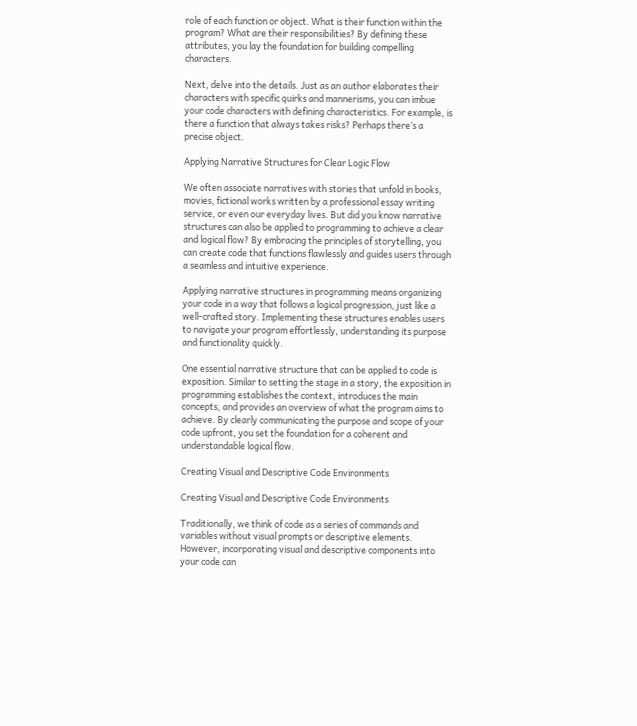role of each function or object. What is their function within the program? What are their responsibilities? By defining these attributes, you lay the foundation for building compelling characters.

Next, delve into the details. Just as an author elaborates their characters with specific quirks and mannerisms, you can imbue your code characters with defining characteristics. For example, is there a function that always takes risks? Perhaps there’s a precise object.

Applying Narrative Structures for Clear Logic Flow

We often associate narratives with stories that unfold in books, movies, fictional works written by a professional essay writing service, or even our everyday lives. But did you know narrative structures can also be applied to programming to achieve a clear and logical flow? By embracing the principles of storytelling, you can create code that functions flawlessly and guides users through a seamless and intuitive experience.

Applying narrative structures in programming means organizing your code in a way that follows a logical progression, just like a well-crafted story. Implementing these structures enables users to navigate your program effortlessly, understanding its purpose and functionality quickly.

One essential narrative structure that can be applied to code is exposition. Similar to setting the stage in a story, the exposition in programming establishes the context, introduces the main concepts, and provides an overview of what the program aims to achieve. By clearly communicating the purpose and scope of your code upfront, you set the foundation for a coherent and understandable logical flow.

Creating Visual and Descriptive Code Environments

Creating Visual and Descriptive Code Environments

Traditionally, we think of code as a series of commands and variables without visual prompts or descriptive elements. However, incorporating visual and descriptive components into your code can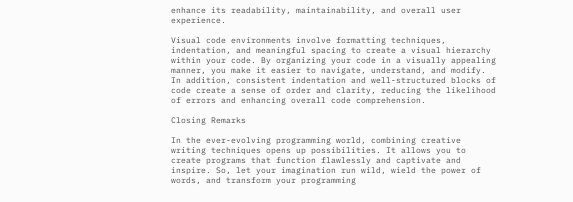enhance its readability, maintainability, and overall user experience.

Visual code environments involve formatting techniques, indentation, and meaningful spacing to create a visual hierarchy within your code. By organizing your code in a visually appealing manner, you make it easier to navigate, understand, and modify. In addition, consistent indentation and well-structured blocks of code create a sense of order and clarity, reducing the likelihood of errors and enhancing overall code comprehension.

Closing Remarks

In the ever-evolving programming world, combining creative writing techniques opens up possibilities. It allows you to create programs that function flawlessly and captivate and inspire. So, let your imagination run wild, wield the power of words, and transform your programming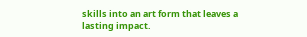skills into an art form that leaves a lasting impact.